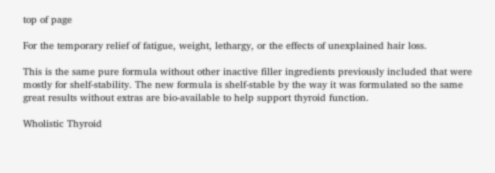top of page

For the temporary relief of fatigue, weight, lethargy, or the effects of unexplained hair loss.

This is the same pure formula without other inactive filler ingredients previously included that were mostly for shelf-stability. The new formula is shelf-stable by the way it was formulated so the same great results without extras are bio-available to help support thyroid function.

Wholistic Thyroid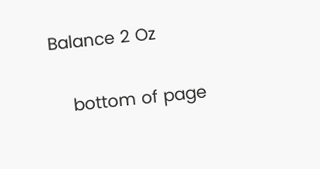Balance 2 Oz

    bottom of page